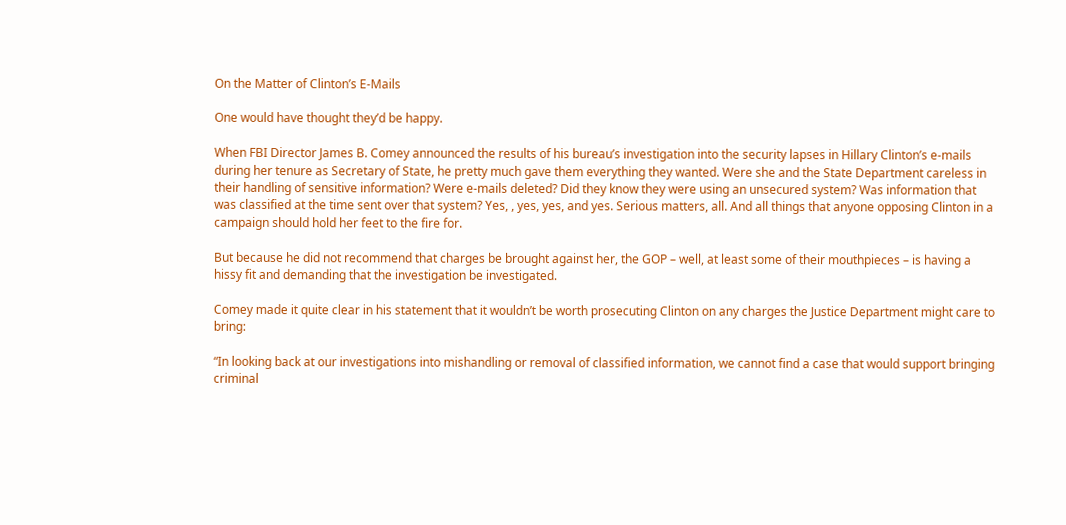On the Matter of Clinton’s E-Mails

One would have thought they’d be happy.

When FBI Director James B. Comey announced the results of his bureau’s investigation into the security lapses in Hillary Clinton’s e-mails during her tenure as Secretary of State, he pretty much gave them everything they wanted. Were she and the State Department careless in their handling of sensitive information? Were e-mails deleted? Did they know they were using an unsecured system? Was information that was classified at the time sent over that system? Yes, , yes, yes, and yes. Serious matters, all. And all things that anyone opposing Clinton in a campaign should hold her feet to the fire for.

But because he did not recommend that charges be brought against her, the GOP – well, at least some of their mouthpieces – is having a hissy fit and demanding that the investigation be investigated.

Comey made it quite clear in his statement that it wouldn’t be worth prosecuting Clinton on any charges the Justice Department might care to bring:

“In looking back at our investigations into mishandling or removal of classified information, we cannot find a case that would support bringing criminal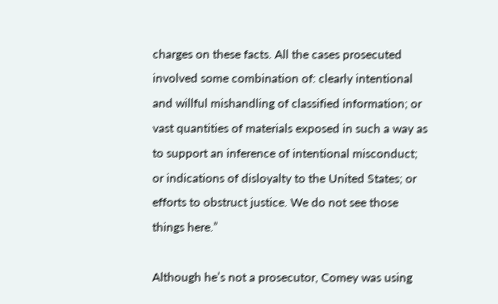charges on these facts. All the cases prosecuted involved some combination of: clearly intentional and willful mishandling of classified information; or vast quantities of materials exposed in such a way as to support an inference of intentional misconduct; or indications of disloyalty to the United States; or efforts to obstruct justice. We do not see those things here.”

Although he’s not a prosecutor, Comey was using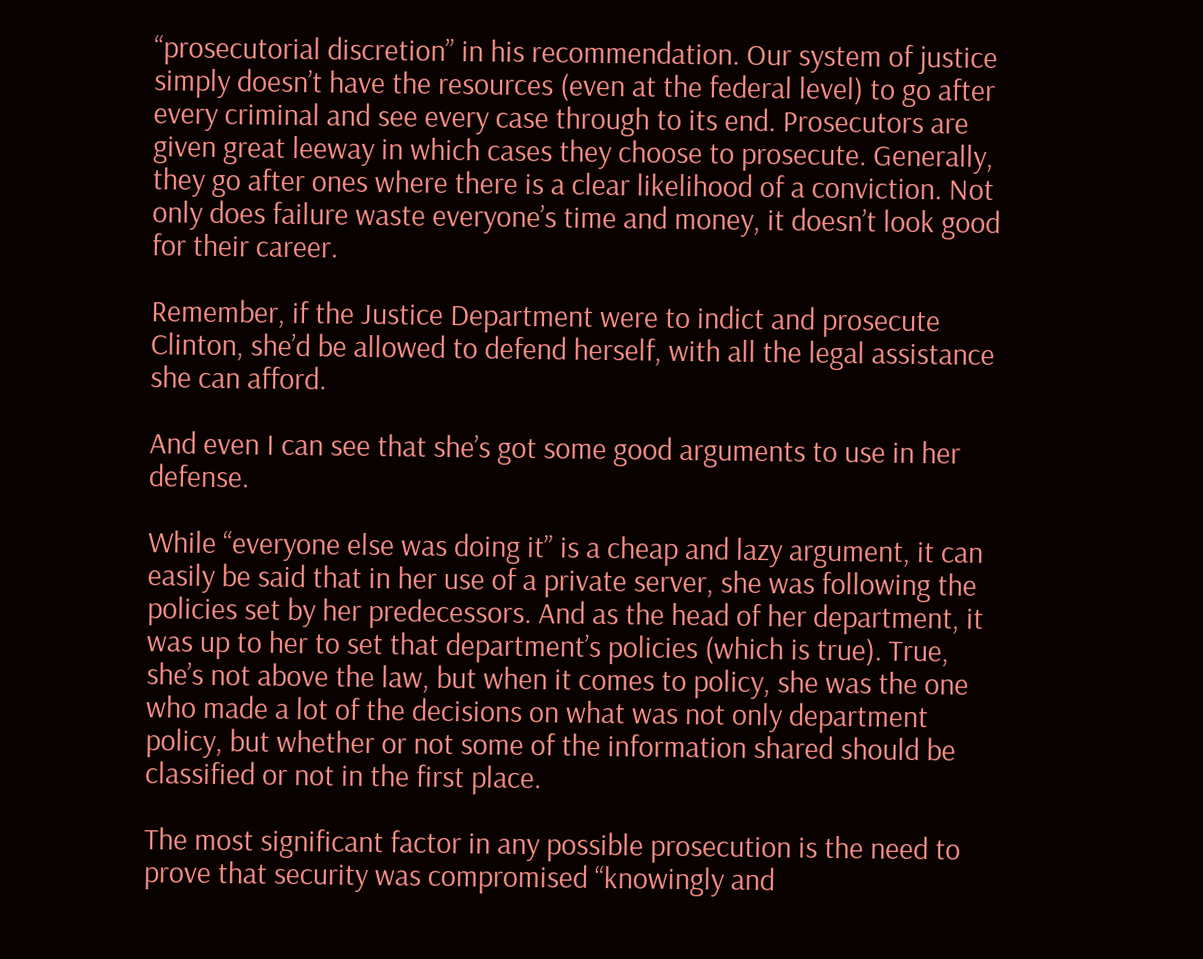“prosecutorial discretion” in his recommendation. Our system of justice simply doesn’t have the resources (even at the federal level) to go after every criminal and see every case through to its end. Prosecutors are given great leeway in which cases they choose to prosecute. Generally, they go after ones where there is a clear likelihood of a conviction. Not only does failure waste everyone’s time and money, it doesn’t look good for their career.

Remember, if the Justice Department were to indict and prosecute Clinton, she’d be allowed to defend herself, with all the legal assistance she can afford.

And even I can see that she’s got some good arguments to use in her defense.

While “everyone else was doing it” is a cheap and lazy argument, it can easily be said that in her use of a private server, she was following the policies set by her predecessors. And as the head of her department, it was up to her to set that department’s policies (which is true). True, she’s not above the law, but when it comes to policy, she was the one who made a lot of the decisions on what was not only department policy, but whether or not some of the information shared should be classified or not in the first place.

The most significant factor in any possible prosecution is the need to prove that security was compromised “knowingly and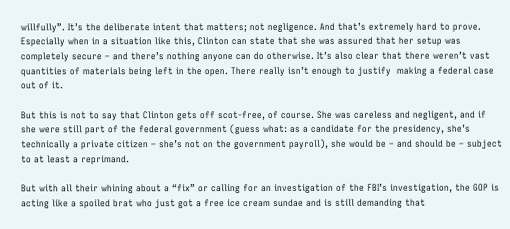willfully”. It’s the deliberate intent that matters; not negligence. And that’s extremely hard to prove. Especially when in a situation like this, Clinton can state that she was assured that her setup was completely secure – and there’s nothing anyone can do otherwise. It’s also clear that there weren’t vast quantities of materials being left in the open. There really isn’t enough to justify  making a federal case out of it.

But this is not to say that Clinton gets off scot-free, of course. She was careless and negligent, and if she were still part of the federal government (guess what: as a candidate for the presidency, she’s technically a private citizen – she’s not on the government payroll), she would be – and should be – subject to at least a reprimand.

But with all their whining about a “fix” or calling for an investigation of the FBI’s investigation, the GOP is acting like a spoiled brat who just got a free ice cream sundae and is still demanding that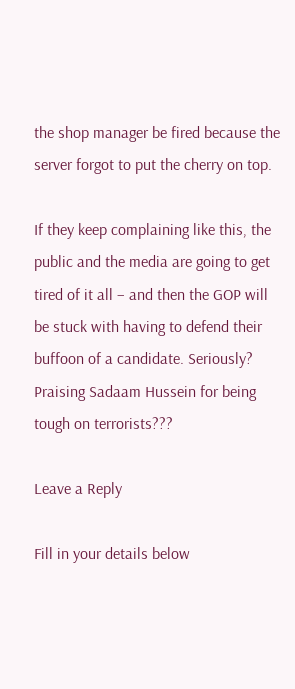the shop manager be fired because the server forgot to put the cherry on top.

If they keep complaining like this, the public and the media are going to get tired of it all – and then the GOP will be stuck with having to defend their buffoon of a candidate. Seriously? Praising Sadaam Hussein for being tough on terrorists???

Leave a Reply

Fill in your details below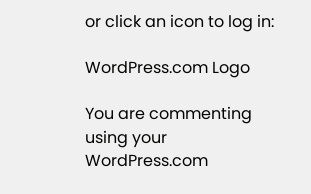or click an icon to log in:

WordPress.com Logo

You are commenting using your WordPress.com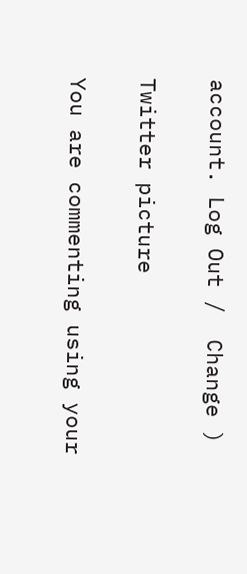account. Log Out /  Change )

Twitter picture

You are commenting using your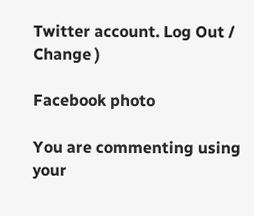Twitter account. Log Out /  Change )

Facebook photo

You are commenting using your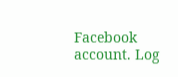Facebook account. Log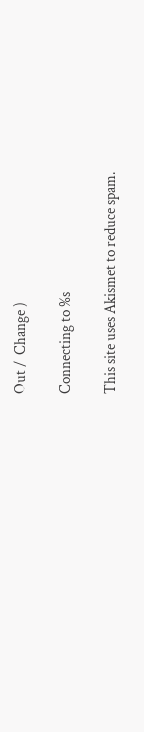Out /  Change )

Connecting to %s

This site uses Akismet to reduce spam.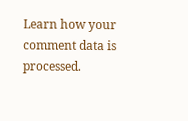Learn how your comment data is processed.